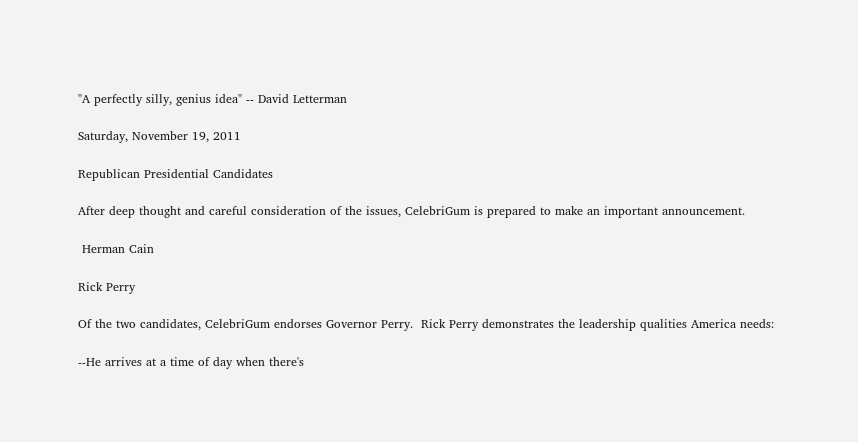"A perfectly silly, genius idea" -- David Letterman

Saturday, November 19, 2011

Republican Presidential Candidates

After deep thought and careful consideration of the issues, CelebriGum is prepared to make an important announcement.

 Herman Cain

Rick Perry

Of the two candidates, CelebriGum endorses Governor Perry.  Rick Perry demonstrates the leadership qualities America needs:

--He arrives at a time of day when there's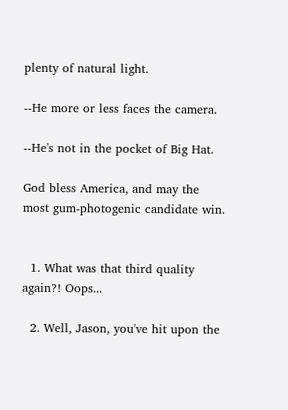plenty of natural light.

--He more or less faces the camera.

--He's not in the pocket of Big Hat.

God bless America, and may the most gum-photogenic candidate win.


  1. What was that third quality again?! Oops...

  2. Well, Jason, you've hit upon the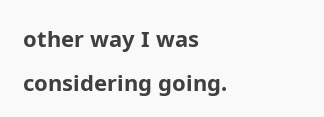other way I was considering going.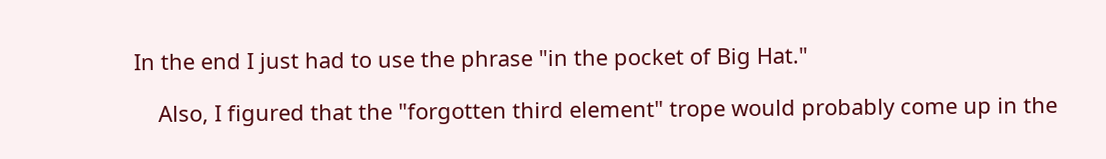In the end I just had to use the phrase "in the pocket of Big Hat."

    Also, I figured that the "forgotten third element" trope would probably come up in the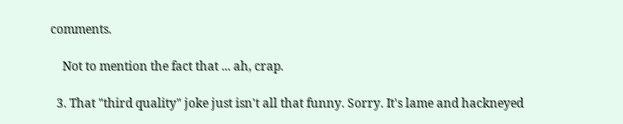comments.

    Not to mention the fact that ... ah, crap.

  3. That "third quality" joke just isn't all that funny. Sorry. It's lame and hackneyed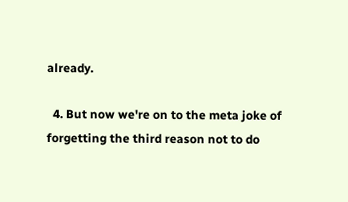already.

  4. But now we're on to the meta joke of forgetting the third reason not to do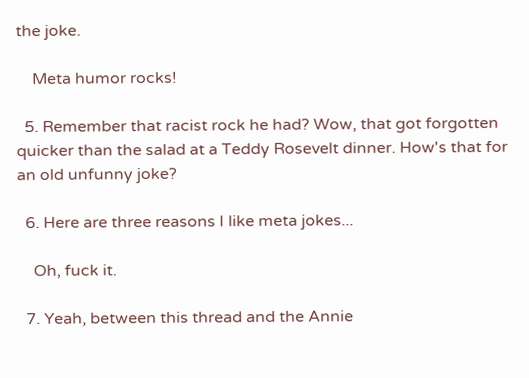the joke.

    Meta humor rocks!

  5. Remember that racist rock he had? Wow, that got forgotten quicker than the salad at a Teddy Rosevelt dinner. How's that for an old unfunny joke?

  6. Here are three reasons I like meta jokes...

    Oh, fuck it.

  7. Yeah, between this thread and the Annie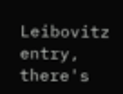Leibovitz entry, there's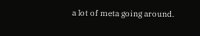a lot of meta going around.